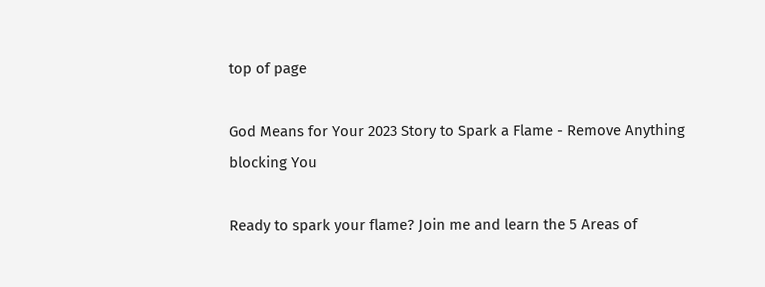top of page

God Means for Your 2023 Story to Spark a Flame - Remove Anything blocking You

Ready to spark your flame? Join me and learn the 5 Areas of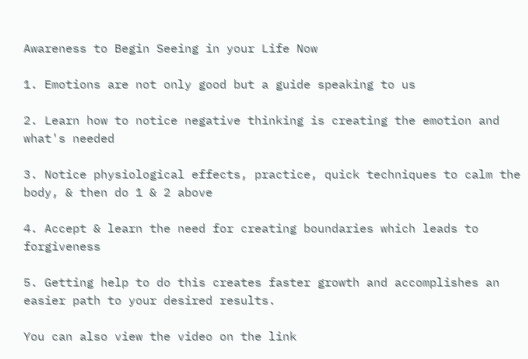Awareness to Begin Seeing in your Life Now

1. Emotions are not only good but a guide speaking to us

2. Learn how to notice negative thinking is creating the emotion and what's needed

3. Notice physiological effects, practice, quick techniques to calm the body, & then do 1 & 2 above

4. Accept & learn the need for creating boundaries which leads to forgiveness

5. Getting help to do this creates faster growth and accomplishes an easier path to your desired results.

You can also view the video on the link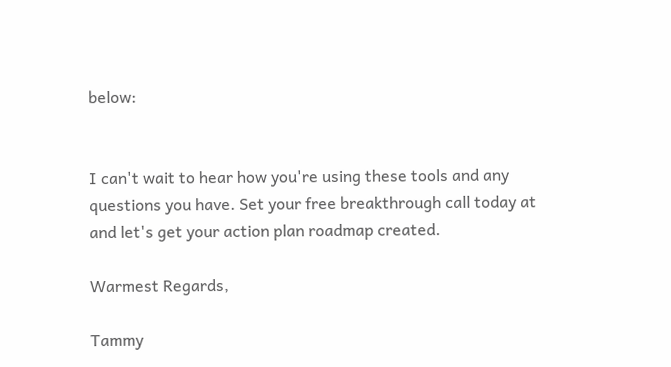below:


I can't wait to hear how you're using these tools and any questions you have. Set your free breakthrough call today at and let's get your action plan roadmap created.

Warmest Regards,

Tammy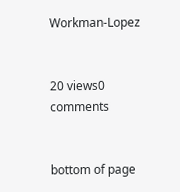Workman-Lopez


20 views0 comments


bottom of page